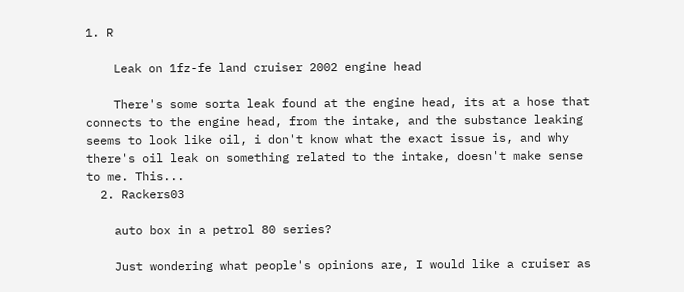1. R

    Leak on 1fz-fe land cruiser 2002 engine head

    There's some sorta leak found at the engine head, its at a hose that connects to the engine head, from the intake, and the substance leaking seems to look like oil, i don't know what the exact issue is, and why there's oil leak on something related to the intake, doesn't make sense to me. This...
  2. Rackers03

    auto box in a petrol 80 series?

    Just wondering what people's opinions are, I would like a cruiser as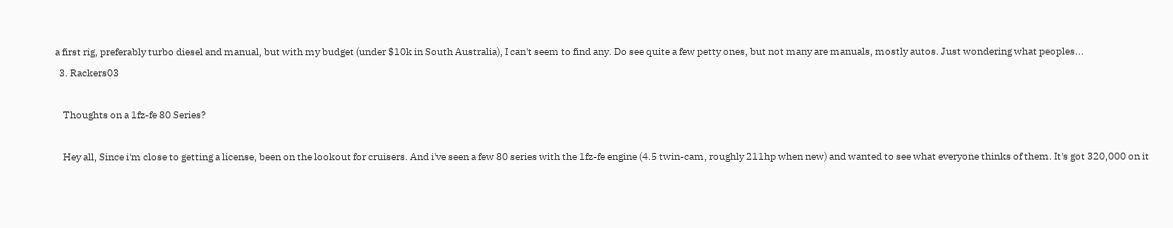a first rig, preferably turbo diesel and manual, but with my budget (under $10k in South Australia), I can't seem to find any. Do see quite a few petty ones, but not many are manuals, mostly autos. Just wondering what peoples...
  3. Rackers03

    Thoughts on a 1fz-fe 80 Series?

    Hey all, Since i'm close to getting a license, been on the lookout for cruisers. And i've seen a few 80 series with the 1fz-fe engine (4.5 twin-cam, roughly 211hp when new) and wanted to see what everyone thinks of them. It's got 320,000 on it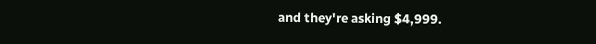and they're asking $4,999.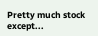Pretty much stock except...